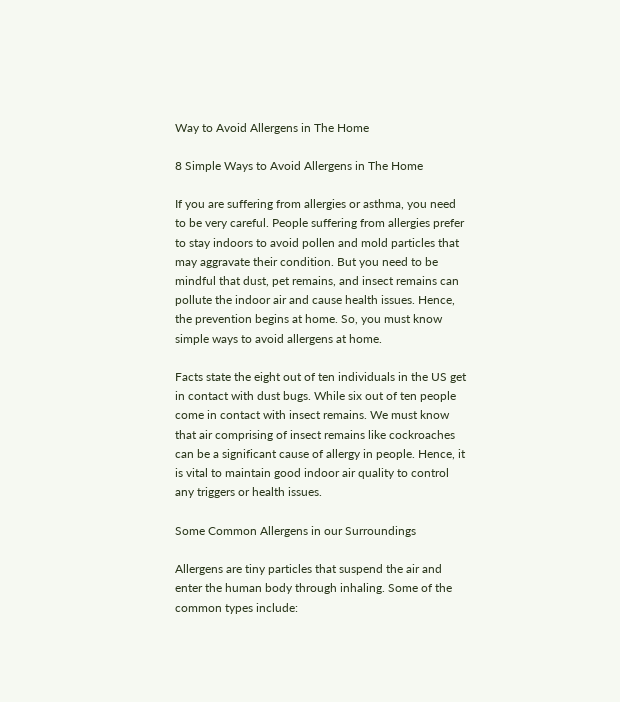Way to Avoid Allergens in The Home

8 Simple Ways to Avoid Allergens in The Home

If you are suffering from allergies or asthma, you need to be very careful. People suffering from allergies prefer to stay indoors to avoid pollen and mold particles that may aggravate their condition. But you need to be mindful that dust, pet remains, and insect remains can pollute the indoor air and cause health issues. Hence, the prevention begins at home. So, you must know simple ways to avoid allergens at home.

Facts state the eight out of ten individuals in the US get in contact with dust bugs. While six out of ten people come in contact with insect remains. We must know that air comprising of insect remains like cockroaches can be a significant cause of allergy in people. Hence, it is vital to maintain good indoor air quality to control any triggers or health issues.

Some Common Allergens in our Surroundings

Allergens are tiny particles that suspend the air and enter the human body through inhaling. Some of the common types include: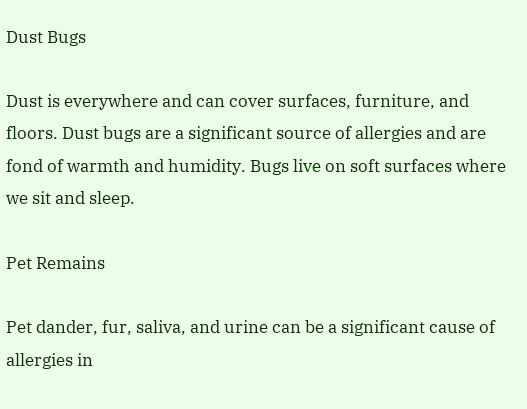Dust Bugs

Dust is everywhere and can cover surfaces, furniture, and floors. Dust bugs are a significant source of allergies and are fond of warmth and humidity. Bugs live on soft surfaces where we sit and sleep.

Pet Remains

Pet dander, fur, saliva, and urine can be a significant cause of allergies in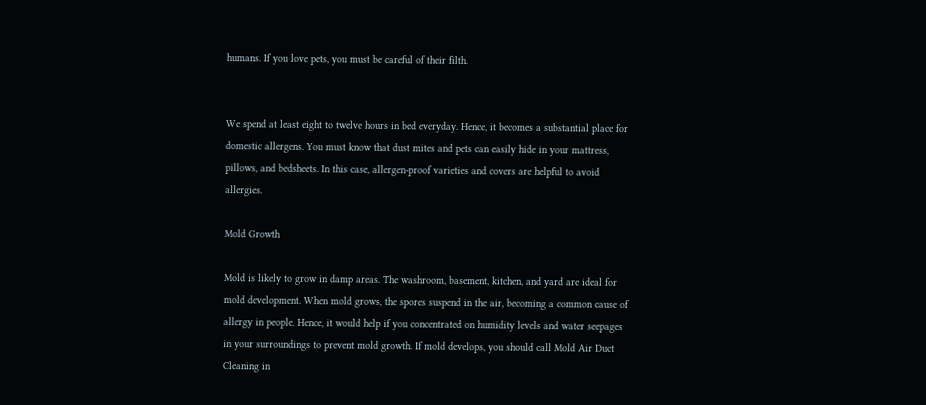humans. If you love pets, you must be careful of their filth.


We spend at least eight to twelve hours in bed everyday. Hence, it becomes a substantial place for domestic allergens. You must know that dust mites and pets can easily hide in your mattress, pillows, and bedsheets. In this case, allergen-proof varieties and covers are helpful to avoid allergies.

Mold Growth

Mold is likely to grow in damp areas. The washroom, basement, kitchen, and yard are ideal for mold development. When mold grows, the spores suspend in the air, becoming a common cause of allergy in people. Hence, it would help if you concentrated on humidity levels and water seepages in your surroundings to prevent mold growth. If mold develops, you should call Mold Air Duct Cleaning in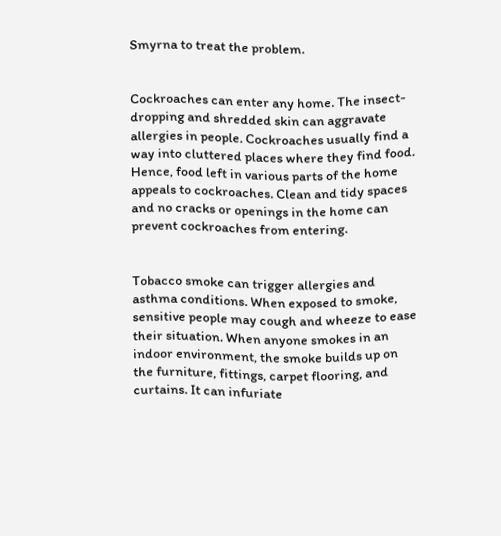Smyrna to treat the problem.


Cockroaches can enter any home. The insect-dropping and shredded skin can aggravate allergies in people. Cockroaches usually find a way into cluttered places where they find food. Hence, food left in various parts of the home appeals to cockroaches. Clean and tidy spaces and no cracks or openings in the home can prevent cockroaches from entering.


Tobacco smoke can trigger allergies and asthma conditions. When exposed to smoke, sensitive people may cough and wheeze to ease their situation. When anyone smokes in an indoor environment, the smoke builds up on the furniture, fittings, carpet flooring, and curtains. It can infuriate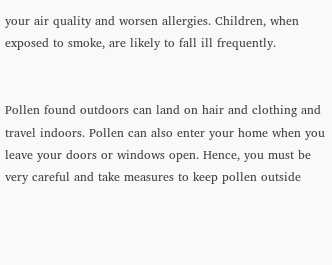your air quality and worsen allergies. Children, when exposed to smoke, are likely to fall ill frequently.


Pollen found outdoors can land on hair and clothing and travel indoors. Pollen can also enter your home when you leave your doors or windows open. Hence, you must be very careful and take measures to keep pollen outside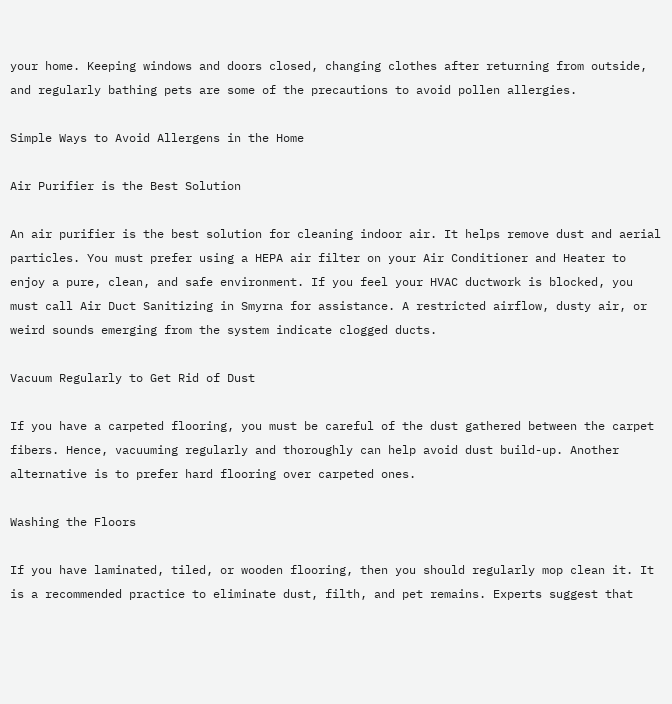your home. Keeping windows and doors closed, changing clothes after returning from outside, and regularly bathing pets are some of the precautions to avoid pollen allergies.

Simple Ways to Avoid Allergens in the Home

Air Purifier is the Best Solution

An air purifier is the best solution for cleaning indoor air. It helps remove dust and aerial particles. You must prefer using a HEPA air filter on your Air Conditioner and Heater to enjoy a pure, clean, and safe environment. If you feel your HVAC ductwork is blocked, you must call Air Duct Sanitizing in Smyrna for assistance. A restricted airflow, dusty air, or weird sounds emerging from the system indicate clogged ducts.

Vacuum Regularly to Get Rid of Dust

If you have a carpeted flooring, you must be careful of the dust gathered between the carpet fibers. Hence, vacuuming regularly and thoroughly can help avoid dust build-up. Another alternative is to prefer hard flooring over carpeted ones.

Washing the Floors

If you have laminated, tiled, or wooden flooring, then you should regularly mop clean it. It is a recommended practice to eliminate dust, filth, and pet remains. Experts suggest that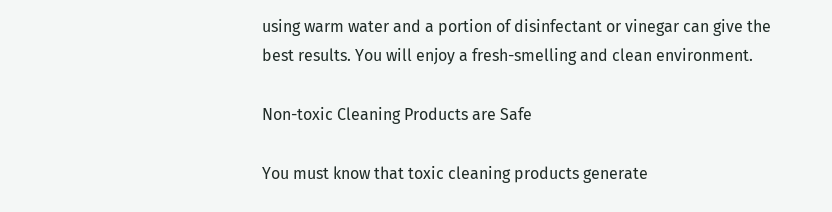using warm water and a portion of disinfectant or vinegar can give the best results. You will enjoy a fresh-smelling and clean environment.

Non-toxic Cleaning Products are Safe

You must know that toxic cleaning products generate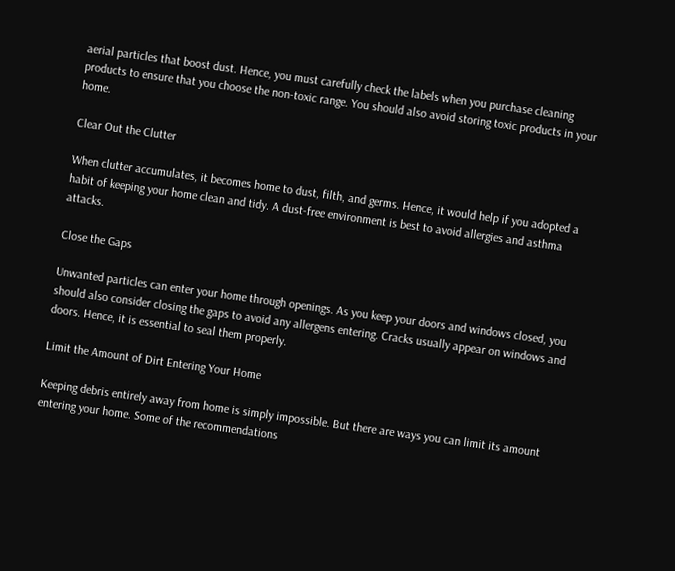aerial particles that boost dust. Hence, you must carefully check the labels when you purchase cleaning products to ensure that you choose the non-toxic range. You should also avoid storing toxic products in your home.

Clear Out the Clutter

When clutter accumulates, it becomes home to dust, filth, and germs. Hence, it would help if you adopted a habit of keeping your home clean and tidy. A dust-free environment is best to avoid allergies and asthma attacks.

Close the Gaps

Unwanted particles can enter your home through openings. As you keep your doors and windows closed, you should also consider closing the gaps to avoid any allergens entering. Cracks usually appear on windows and doors. Hence, it is essential to seal them properly.

Limit the Amount of Dirt Entering Your Home

Keeping debris entirely away from home is simply impossible. But there are ways you can limit its amount entering your home. Some of the recommendations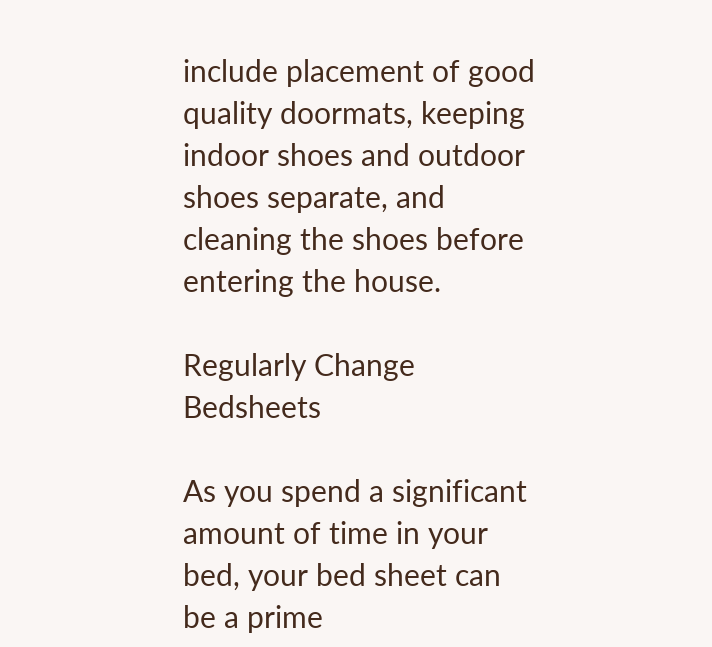include placement of good quality doormats, keeping indoor shoes and outdoor shoes separate, and cleaning the shoes before entering the house.

Regularly Change Bedsheets

As you spend a significant amount of time in your bed, your bed sheet can be a prime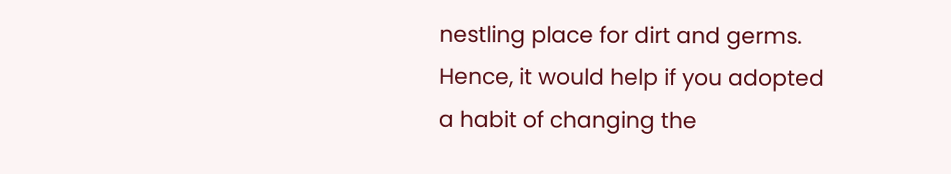nestling place for dirt and germs. Hence, it would help if you adopted a habit of changing the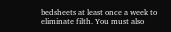bedsheets at least once a week to eliminate filth. You must also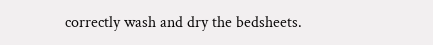correctly wash and dry the bedsheets.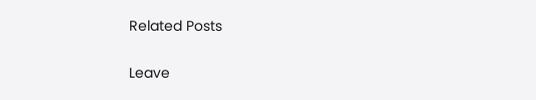Related Posts

Leave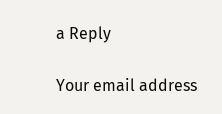a Reply

Your email address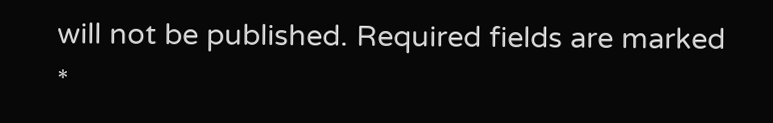will not be published. Required fields are marked *